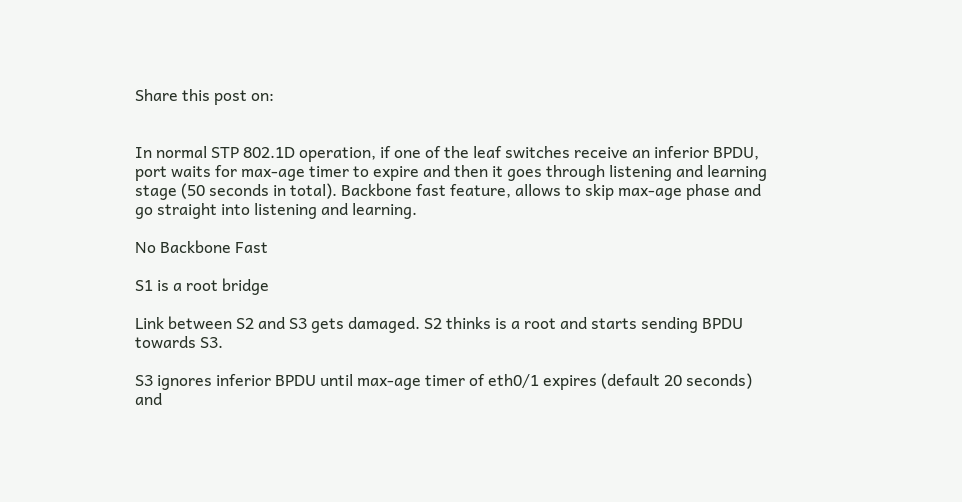Share this post on:


In normal STP 802.1D operation, if one of the leaf switches receive an inferior BPDU, port waits for max-age timer to expire and then it goes through listening and learning stage (50 seconds in total). Backbone fast feature, allows to skip max-age phase and go straight into listening and learning.

No Backbone Fast

S1 is a root bridge

Link between S2 and S3 gets damaged. S2 thinks is a root and starts sending BPDU towards S3.

S3 ignores inferior BPDU until max-age timer of eth0/1 expires (default 20 seconds) and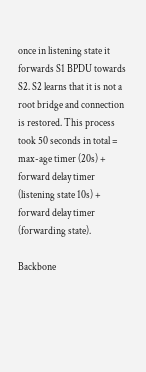once in listening state it forwards S1 BPDU towards S2. S2 learns that it is not a root bridge and connection is restored. This process took 50 seconds in total = max-age timer (20s) + forward delay timer (listening state 10s) + forward delay timer (forwarding state).

Backbone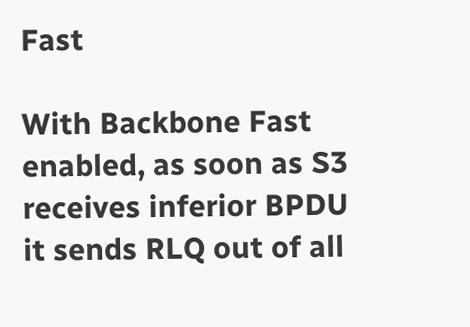Fast

With Backbone Fast enabled, as soon as S3 receives inferior BPDU it sends RLQ out of all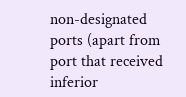non-designated ports (apart from port that received inferior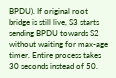BPDU). If original root bridge is still live, S3 starts sending BPDU towards S2 without waiting for max-age timer. Entire process takes 30 seconds instead of 50.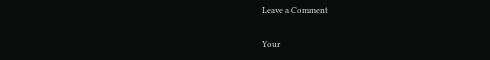Leave a Comment

Your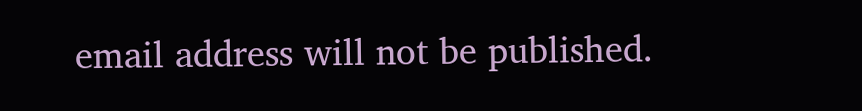email address will not be published.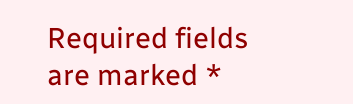Required fields are marked *